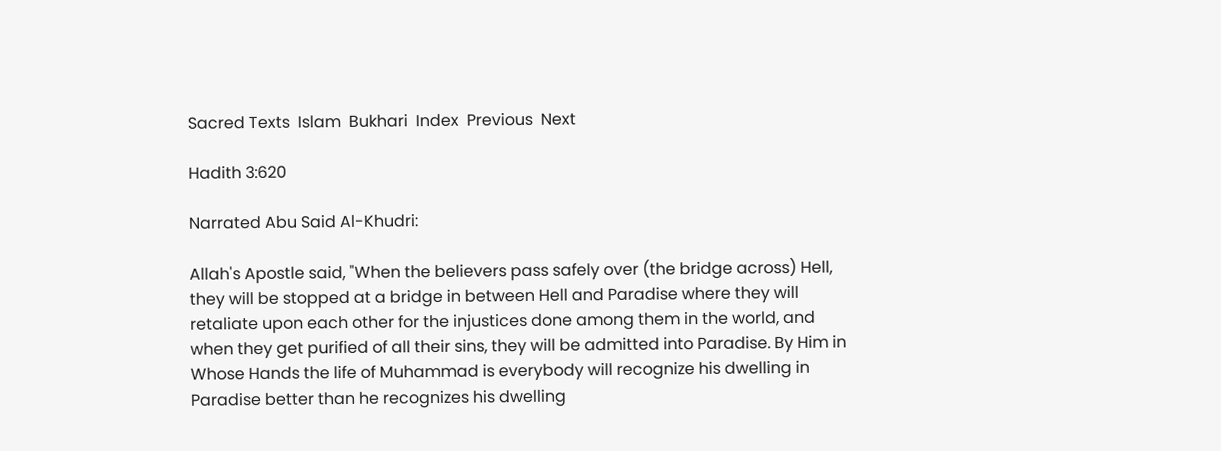Sacred Texts  Islam  Bukhari  Index  Previous  Next

Hadith 3:620

Narrated Abu Said Al-Khudri:

Allah's Apostle said, "When the believers pass safely over (the bridge across) Hell, they will be stopped at a bridge in between Hell and Paradise where they will retaliate upon each other for the injustices done among them in the world, and when they get purified of all their sins, they will be admitted into Paradise. By Him in Whose Hands the life of Muhammad is everybody will recognize his dwelling in Paradise better than he recognizes his dwelling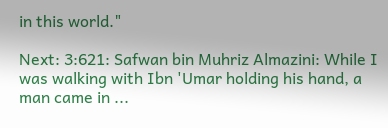in this world."

Next: 3:621: Safwan bin Muhriz Almazini: While I was walking with Ibn 'Umar holding his hand, a man came in ...